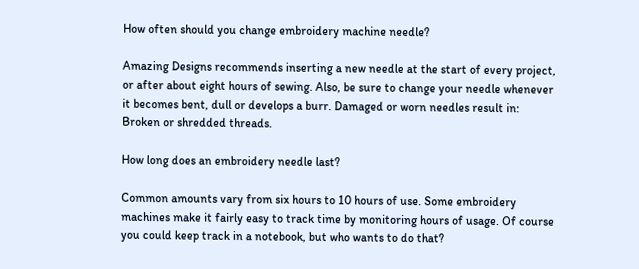How often should you change embroidery machine needle?

Amazing Designs recommends inserting a new needle at the start of every project, or after about eight hours of sewing. Also, be sure to change your needle whenever it becomes bent, dull or develops a burr. Damaged or worn needles result in: Broken or shredded threads.

How long does an embroidery needle last?

Common amounts vary from six hours to 10 hours of use. Some embroidery machines make it fairly easy to track time by monitoring hours of usage. Of course you could keep track in a notebook, but who wants to do that?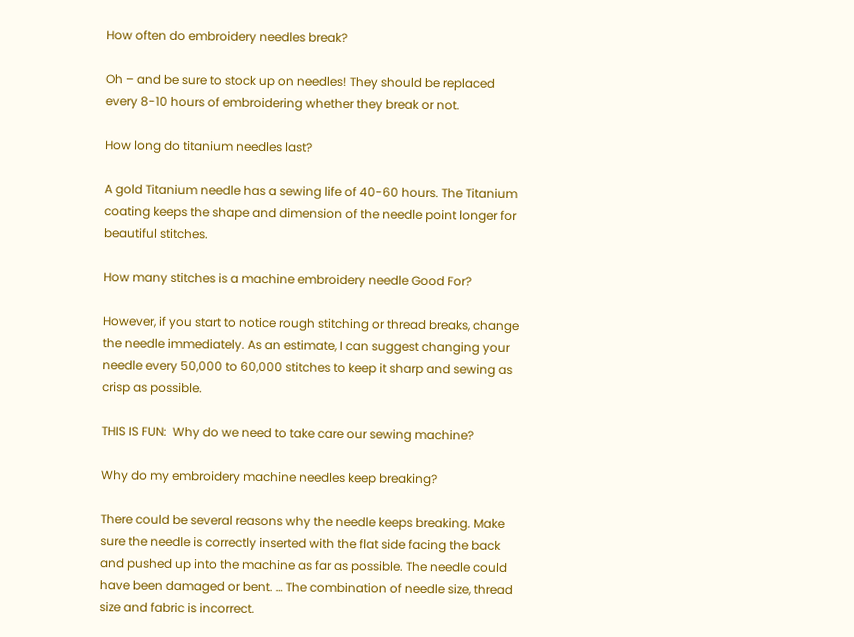How often do embroidery needles break?

Oh – and be sure to stock up on needles! They should be replaced every 8-10 hours of embroidering whether they break or not.

How long do titanium needles last?

A gold Titanium needle has a sewing life of 40-60 hours. The Titanium coating keeps the shape and dimension of the needle point longer for beautiful stitches.

How many stitches is a machine embroidery needle Good For?

However, if you start to notice rough stitching or thread breaks, change the needle immediately. As an estimate, I can suggest changing your needle every 50,000 to 60,000 stitches to keep it sharp and sewing as crisp as possible.

THIS IS FUN:  Why do we need to take care our sewing machine?

Why do my embroidery machine needles keep breaking?

There could be several reasons why the needle keeps breaking. Make sure the needle is correctly inserted with the flat side facing the back and pushed up into the machine as far as possible. The needle could have been damaged or bent. … The combination of needle size, thread size and fabric is incorrect.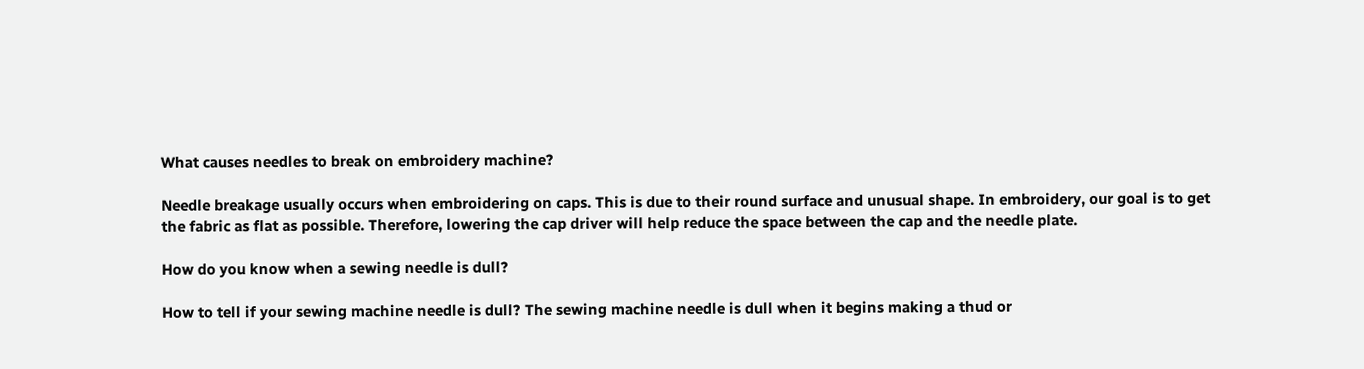What causes needles to break on embroidery machine?

Needle breakage usually occurs when embroidering on caps. This is due to their round surface and unusual shape. In embroidery, our goal is to get the fabric as flat as possible. Therefore, lowering the cap driver will help reduce the space between the cap and the needle plate.

How do you know when a sewing needle is dull?

How to tell if your sewing machine needle is dull? The sewing machine needle is dull when it begins making a thud or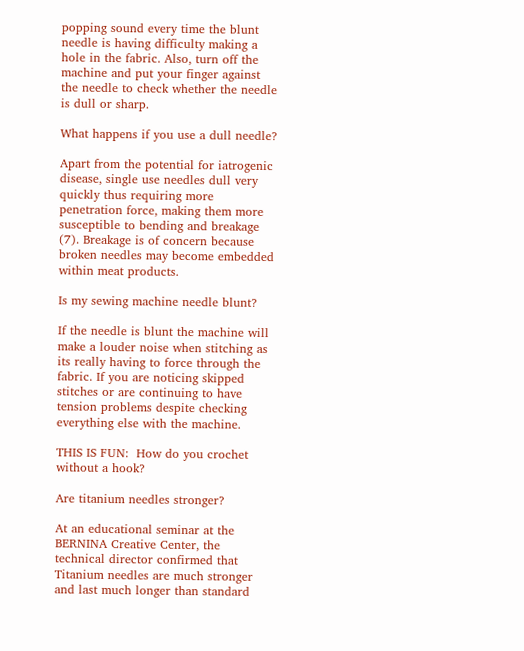popping sound every time the blunt needle is having difficulty making a hole in the fabric. Also, turn off the machine and put your finger against the needle to check whether the needle is dull or sharp.

What happens if you use a dull needle?

Apart from the potential for iatrogenic disease, single use needles dull very quickly thus requiring more penetration force, making them more susceptible to bending and breakage (7). Breakage is of concern because broken needles may become embedded within meat products.

Is my sewing machine needle blunt?

If the needle is blunt the machine will make a louder noise when stitching as its really having to force through the fabric. If you are noticing skipped stitches or are continuing to have tension problems despite checking everything else with the machine.

THIS IS FUN:  How do you crochet without a hook?

Are titanium needles stronger?

At an educational seminar at the BERNINA Creative Center, the technical director confirmed that Titanium needles are much stronger and last much longer than standard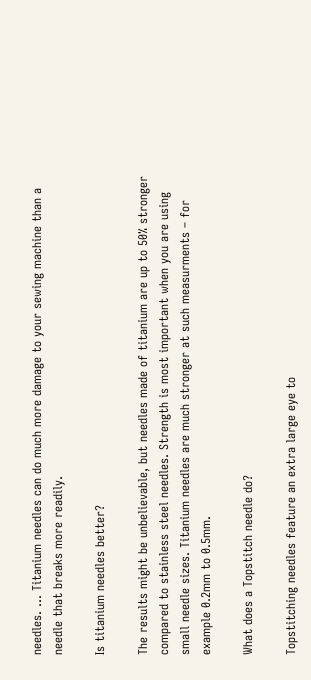needles. … Titanium needles can do much more damage to your sewing machine than a needle that breaks more readily.

Is titanium needles better?

The results might be unbelievable, but needles made of titanium are up to 50% stronger compared to stainless steel needles. Strength is most important when you are using small needle sizes. Titanium needles are much stronger at such measurments – for example 0.2mm to 0.5mm.

What does a Topstitch needle do?

Topstitching needles feature an extra large eye to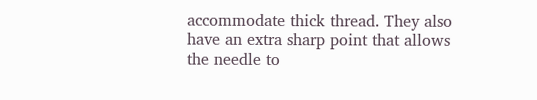accommodate thick thread. They also have an extra sharp point that allows the needle to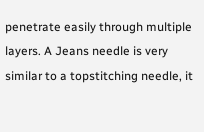penetrate easily through multiple layers. A Jeans needle is very similar to a topstitching needle, it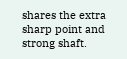shares the extra sharp point and strong shaft.